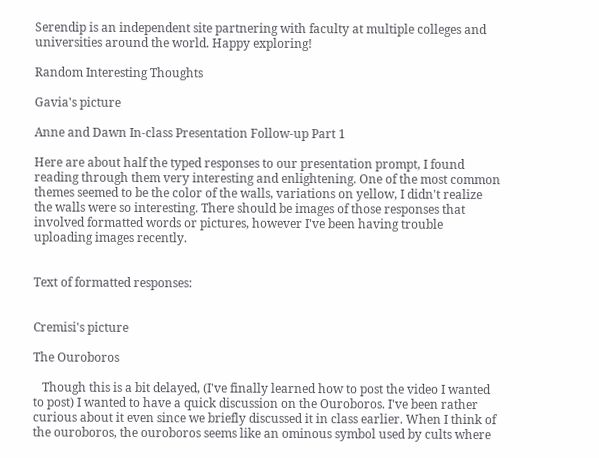Serendip is an independent site partnering with faculty at multiple colleges and universities around the world. Happy exploring!

Random Interesting Thoughts

Gavia's picture

Anne and Dawn In-class Presentation Follow-up Part 1

Here are about half the typed responses to our presentation prompt, I found reading through them very interesting and enlightening. One of the most common themes seemed to be the color of the walls, variations on yellow, I didn't realize the walls were so interesting. There should be images of those responses that involved formatted words or pictures, however I've been having trouble uploading images recently.


Text of formatted responses:


Cremisi's picture

The Ouroboros

   Though this is a bit delayed, (I've finally learned how to post the video I wanted to post) I wanted to have a quick discussion on the Ouroboros. I've been rather curious about it even since we briefly discussed it in class earlier. When I think of the ouroboros, the ouroboros seems like an ominous symbol used by cults where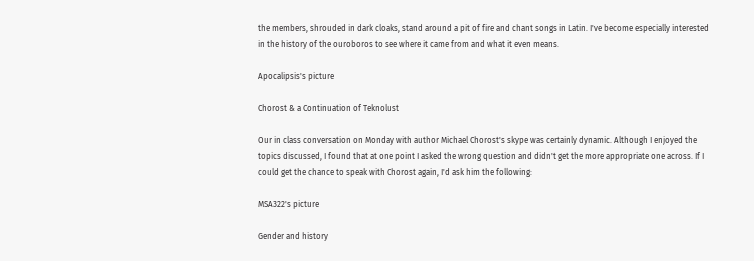the members, shrouded in dark cloaks, stand around a pit of fire and chant songs in Latin. I've become especially interested in the history of the ouroboros to see where it came from and what it even means.

Apocalipsis's picture

Chorost & a Continuation of Teknolust

Our in class conversation on Monday with author Michael Chorost's skype was certainly dynamic. Although I enjoyed the topics discussed, I found that at one point I asked the wrong question and didn't get the more appropriate one across. If I could get the chance to speak with Chorost again, I'd ask him the following:

MSA322's picture

Gender and history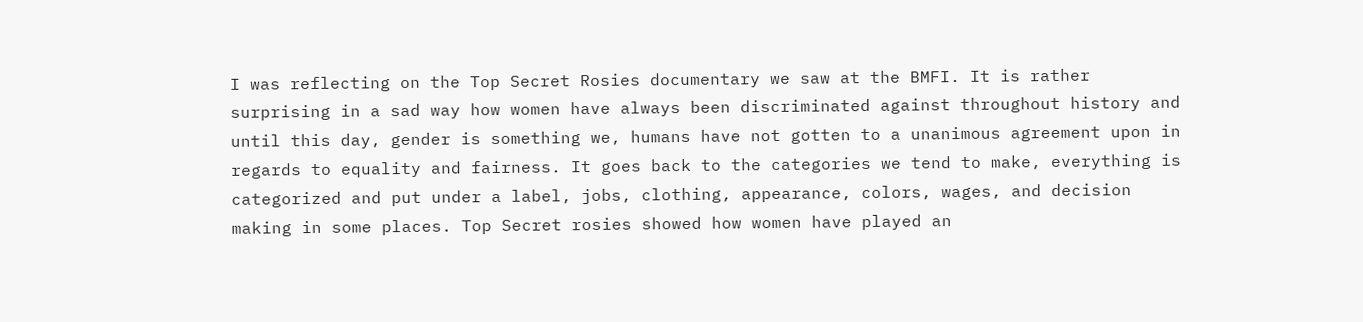I was reflecting on the Top Secret Rosies documentary we saw at the BMFI. It is rather surprising in a sad way how women have always been discriminated against throughout history and until this day, gender is something we, humans have not gotten to a unanimous agreement upon in regards to equality and fairness. It goes back to the categories we tend to make, everything is categorized and put under a label, jobs, clothing, appearance, colors, wages, and decision making in some places. Top Secret rosies showed how women have played an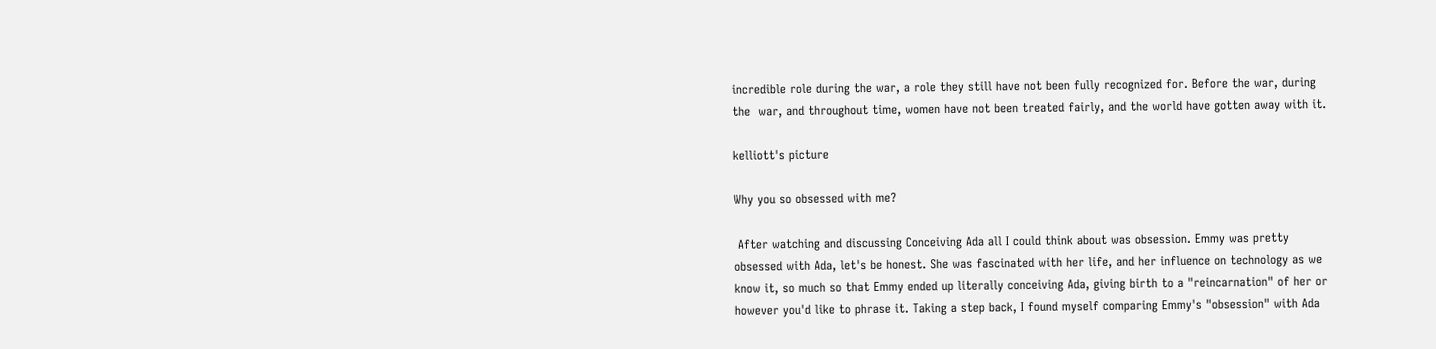incredible role during the war, a role they still have not been fully recognized for. Before the war, during the  war, and throughout time, women have not been treated fairly, and the world have gotten away with it.

kelliott's picture

Why you so obsessed with me?

 After watching and discussing Conceiving Ada all I could think about was obsession. Emmy was pretty obsessed with Ada, let's be honest. She was fascinated with her life, and her influence on technology as we know it, so much so that Emmy ended up literally conceiving Ada, giving birth to a "reincarnation" of her or however you'd like to phrase it. Taking a step back, I found myself comparing Emmy's "obsession" with Ada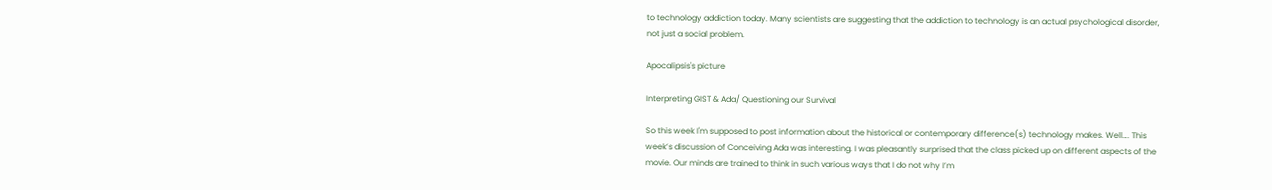to technology addiction today. Many scientists are suggesting that the addiction to technology is an actual psychological disorder, not just a social problem.

Apocalipsis's picture

Interpreting GIST & Ada/ Questioning our Survival

So this week I'm supposed to post information about the historical or contemporary difference(s) technology makes. Well…. This week’s discussion of Conceiving Ada was interesting. I was pleasantly surprised that the class picked up on different aspects of the movie. Our minds are trained to think in such various ways that I do not why I’m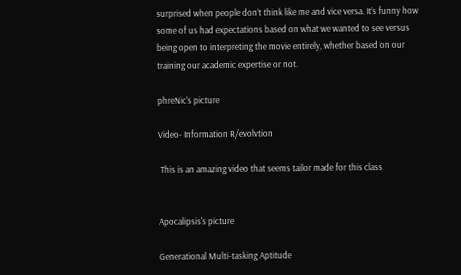surprised when people don’t think like me and vice versa. It’s funny how some of us had expectations based on what we wanted to see versus being open to interpreting the movie entirely, whether based on our training our academic expertise or not.

phreNic's picture

Video- Information R/evolvtion

 This is an amazing video that seems tailor made for this class


Apocalipsis's picture

Generational Multi-tasking Aptitude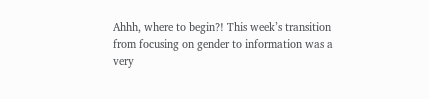Ahhh, where to begin?! This week’s transition from focusing on gender to information was a very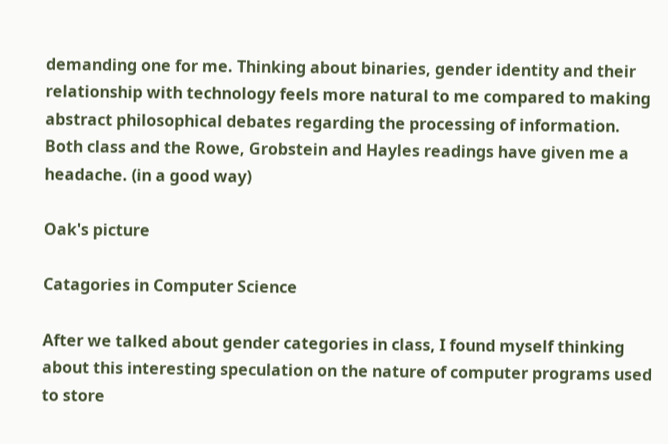demanding one for me. Thinking about binaries, gender identity and their relationship with technology feels more natural to me compared to making abstract philosophical debates regarding the processing of information. Both class and the Rowe, Grobstein and Hayles readings have given me a headache. (in a good way)

Oak's picture

Catagories in Computer Science

After we talked about gender categories in class, I found myself thinking about this interesting speculation on the nature of computer programs used to store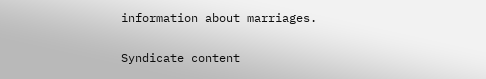information about marriages.

Syndicate content